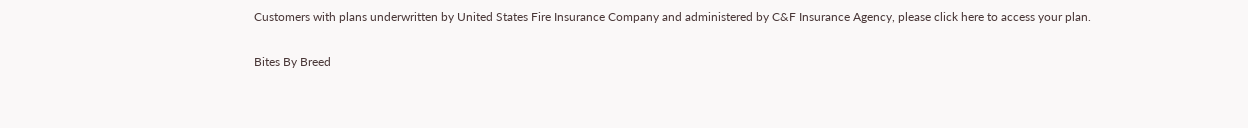Customers with plans underwritten by United States Fire Insurance Company and administered by C&F Insurance Agency, please click here to access your plan.

Bites By Breed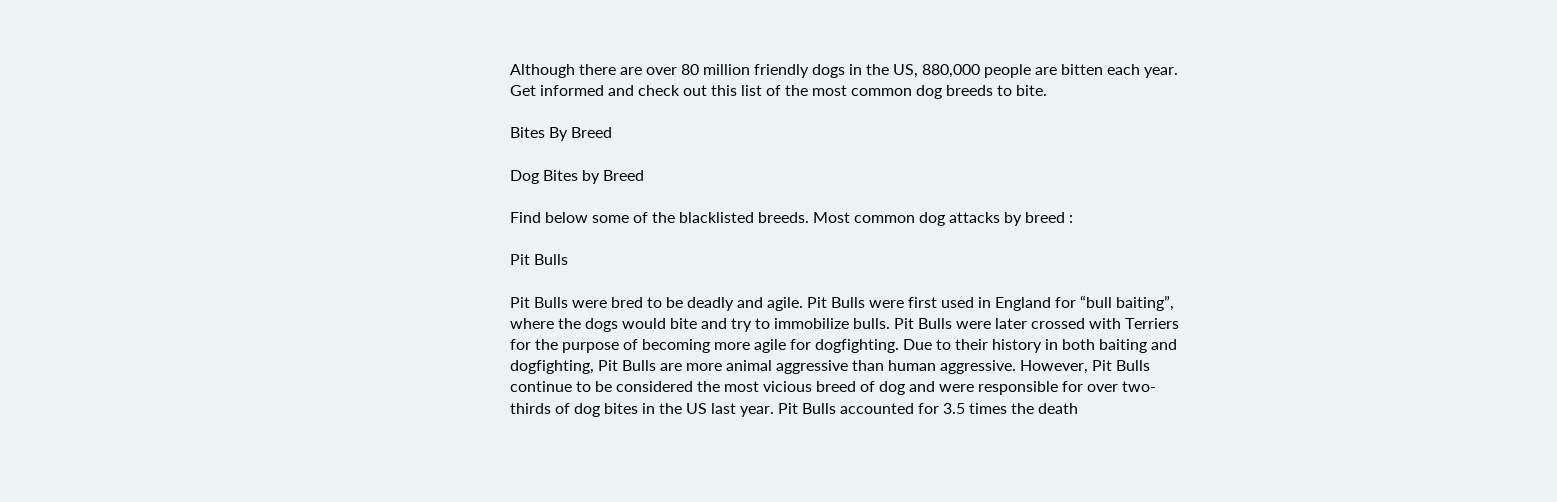Although there are over 80 million friendly dogs in the US, 880,000 people are bitten each year. Get informed and check out this list of the most common dog breeds to bite.

Bites By Breed

Dog Bites by Breed

Find below some of the blacklisted breeds. Most common dog attacks by breed :

Pit Bulls

Pit Bulls were bred to be deadly and agile. Pit Bulls were first used in England for “bull baiting”, where the dogs would bite and try to immobilize bulls. Pit Bulls were later crossed with Terriers for the purpose of becoming more agile for dogfighting. Due to their history in both baiting and dogfighting, Pit Bulls are more animal aggressive than human aggressive. However, Pit Bulls continue to be considered the most vicious breed of dog and were responsible for over two-thirds of dog bites in the US last year. Pit Bulls accounted for 3.5 times the death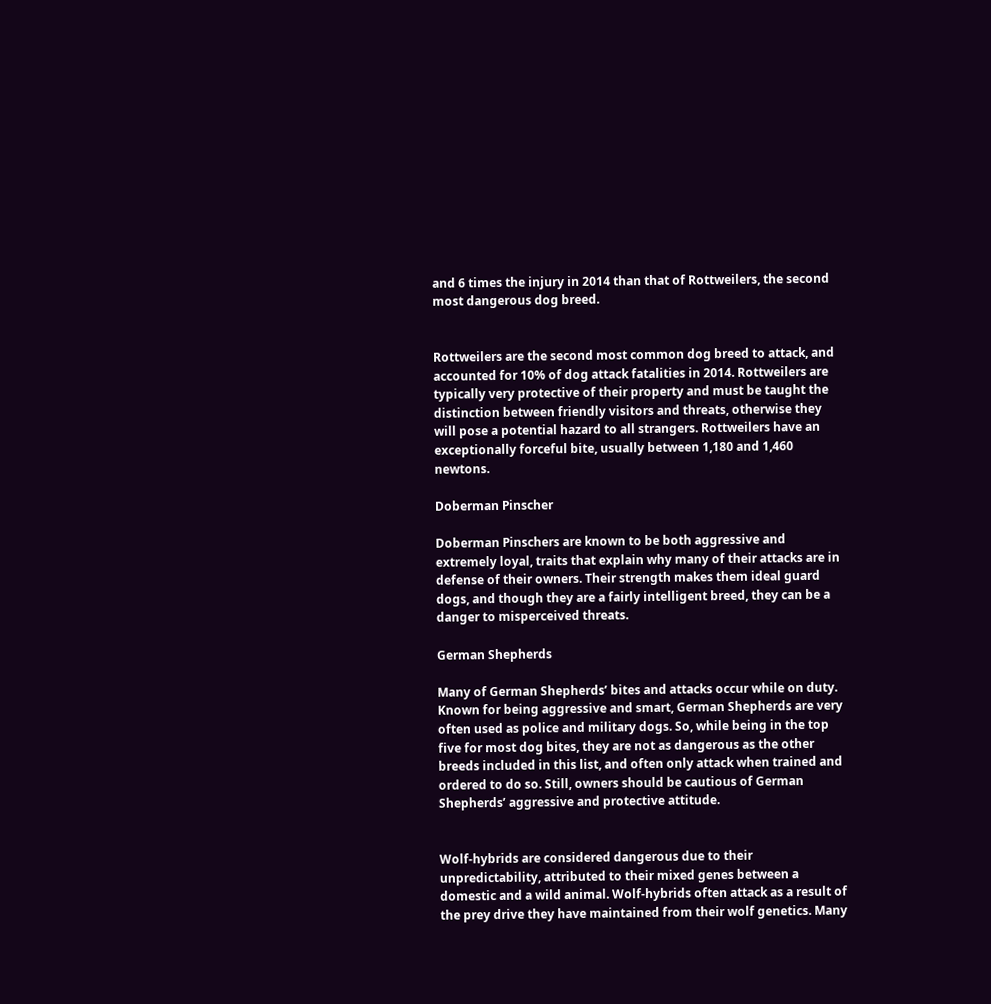and 6 times the injury in 2014 than that of Rottweilers, the second most dangerous dog breed.


Rottweilers are the second most common dog breed to attack, and accounted for 10% of dog attack fatalities in 2014. Rottweilers are typically very protective of their property and must be taught the distinction between friendly visitors and threats, otherwise they will pose a potential hazard to all strangers. Rottweilers have an exceptionally forceful bite, usually between 1,180 and 1,460 newtons.

Doberman Pinscher

Doberman Pinschers are known to be both aggressive and extremely loyal, traits that explain why many of their attacks are in defense of their owners. Their strength makes them ideal guard dogs, and though they are a fairly intelligent breed, they can be a danger to misperceived threats.

German Shepherds

Many of German Shepherds’ bites and attacks occur while on duty. Known for being aggressive and smart, German Shepherds are very often used as police and military dogs. So, while being in the top five for most dog bites, they are not as dangerous as the other breeds included in this list, and often only attack when trained and ordered to do so. Still, owners should be cautious of German Shepherds’ aggressive and protective attitude.


Wolf-hybrids are considered dangerous due to their unpredictability, attributed to their mixed genes between a domestic and a wild animal. Wolf-hybrids often attack as a result of the prey drive they have maintained from their wolf genetics. Many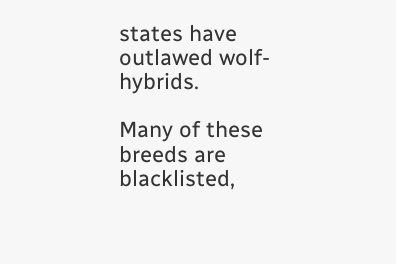states have outlawed wolf-hybrids.

Many of these breeds are blacklisted,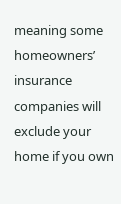meaning some homeowners’ insurance companies will exclude your home if you own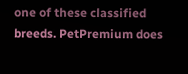one of these classified breeds. PetPremium does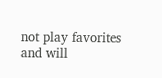not play favorites and will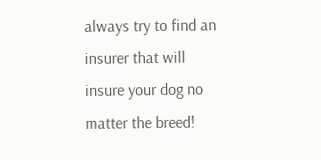always try to find an insurer that will insure your dog no matter the breed!